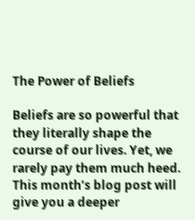The Power of Beliefs

Beliefs are so powerful that they literally shape the course of our lives. Yet, we rarely pay them much heed. This month’s blog post will give you a deeper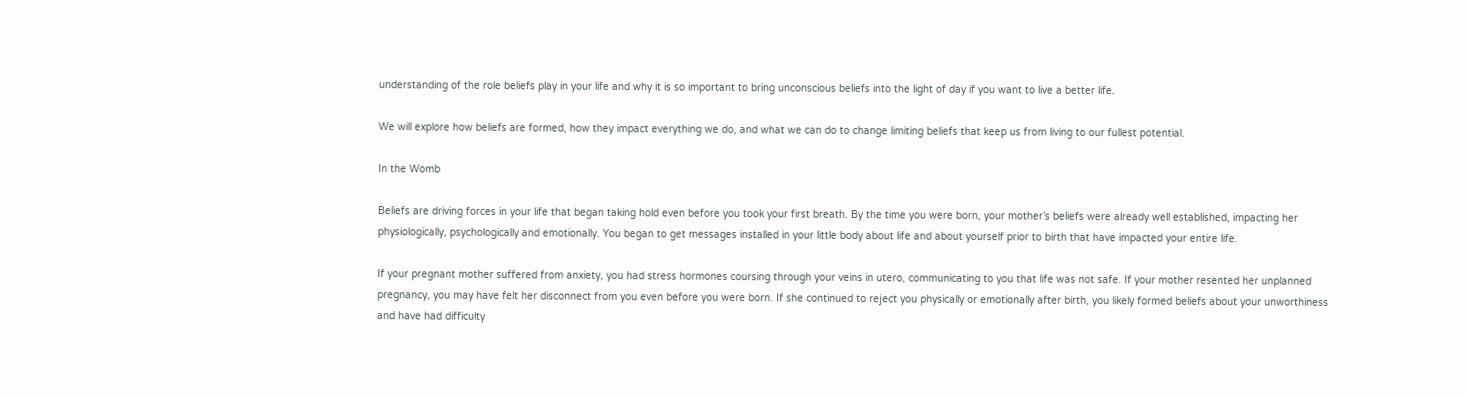understanding of the role beliefs play in your life and why it is so important to bring unconscious beliefs into the light of day if you want to live a better life.

We will explore how beliefs are formed, how they impact everything we do, and what we can do to change limiting beliefs that keep us from living to our fullest potential.

In the Womb

Beliefs are driving forces in your life that began taking hold even before you took your first breath. By the time you were born, your mother’s beliefs were already well established, impacting her physiologically, psychologically and emotionally. You began to get messages installed in your little body about life and about yourself prior to birth that have impacted your entire life.

If your pregnant mother suffered from anxiety, you had stress hormones coursing through your veins in utero, communicating to you that life was not safe. If your mother resented her unplanned pregnancy, you may have felt her disconnect from you even before you were born. If she continued to reject you physically or emotionally after birth, you likely formed beliefs about your unworthiness and have had difficulty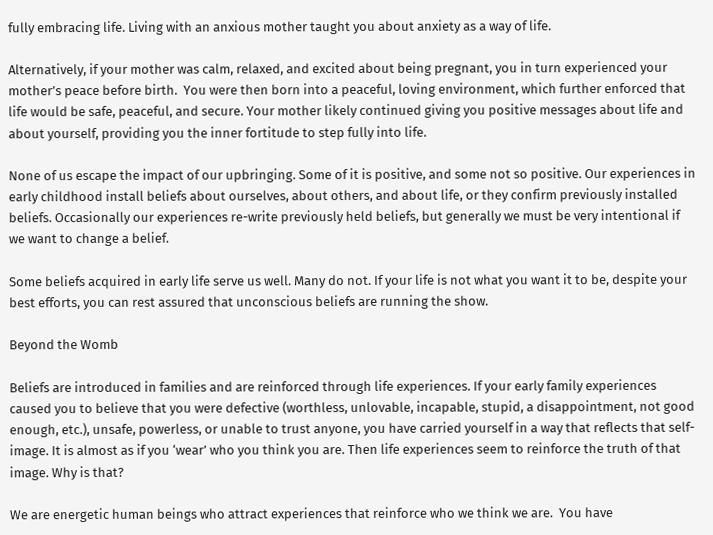fully embracing life. Living with an anxious mother taught you about anxiety as a way of life.

Alternatively, if your mother was calm, relaxed, and excited about being pregnant, you in turn experienced your mother’s peace before birth.  You were then born into a peaceful, loving environment, which further enforced that life would be safe, peaceful, and secure. Your mother likely continued giving you positive messages about life and about yourself, providing you the inner fortitude to step fully into life.

None of us escape the impact of our upbringing. Some of it is positive, and some not so positive. Our experiences in early childhood install beliefs about ourselves, about others, and about life, or they confirm previously installed beliefs. Occasionally our experiences re-write previously held beliefs, but generally we must be very intentional if we want to change a belief.

Some beliefs acquired in early life serve us well. Many do not. If your life is not what you want it to be, despite your best efforts, you can rest assured that unconscious beliefs are running the show.

Beyond the Womb

Beliefs are introduced in families and are reinforced through life experiences. If your early family experiences caused you to believe that you were defective (worthless, unlovable, incapable, stupid, a disappointment, not good enough, etc.), unsafe, powerless, or unable to trust anyone, you have carried yourself in a way that reflects that self-image. It is almost as if you ‘wear’ who you think you are. Then life experiences seem to reinforce the truth of that image. Why is that?

We are energetic human beings who attract experiences that reinforce who we think we are.  You have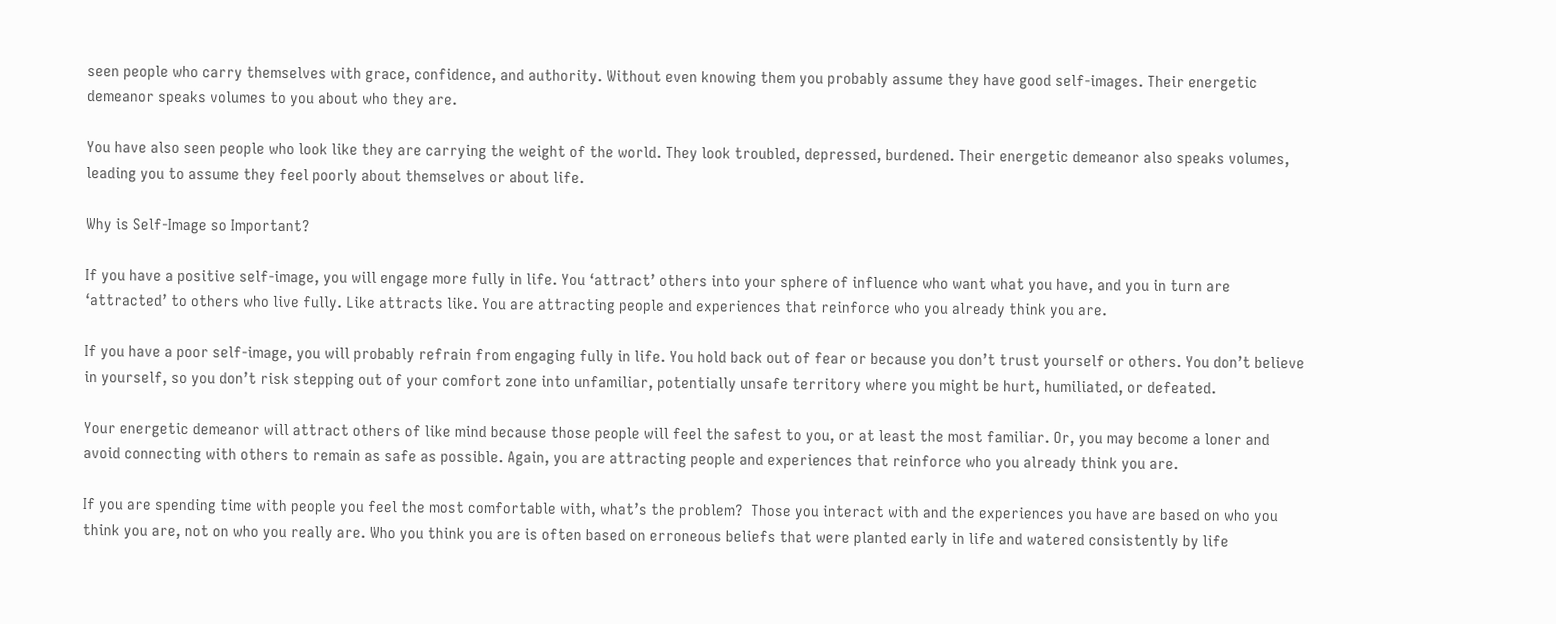seen people who carry themselves with grace, confidence, and authority. Without even knowing them you probably assume they have good self-images. Their energetic demeanor speaks volumes to you about who they are.

You have also seen people who look like they are carrying the weight of the world. They look troubled, depressed, burdened. Their energetic demeanor also speaks volumes, leading you to assume they feel poorly about themselves or about life.

Why is Self-Image so Important?

If you have a positive self-image, you will engage more fully in life. You ‘attract’ others into your sphere of influence who want what you have, and you in turn are ‘attracted’ to others who live fully. Like attracts like. You are attracting people and experiences that reinforce who you already think you are.

If you have a poor self-image, you will probably refrain from engaging fully in life. You hold back out of fear or because you don’t trust yourself or others. You don’t believe in yourself, so you don’t risk stepping out of your comfort zone into unfamiliar, potentially unsafe territory where you might be hurt, humiliated, or defeated.

Your energetic demeanor will attract others of like mind because those people will feel the safest to you, or at least the most familiar. Or, you may become a loner and avoid connecting with others to remain as safe as possible. Again, you are attracting people and experiences that reinforce who you already think you are.

If you are spending time with people you feel the most comfortable with, what’s the problem?  Those you interact with and the experiences you have are based on who you think you are, not on who you really are. Who you think you are is often based on erroneous beliefs that were planted early in life and watered consistently by life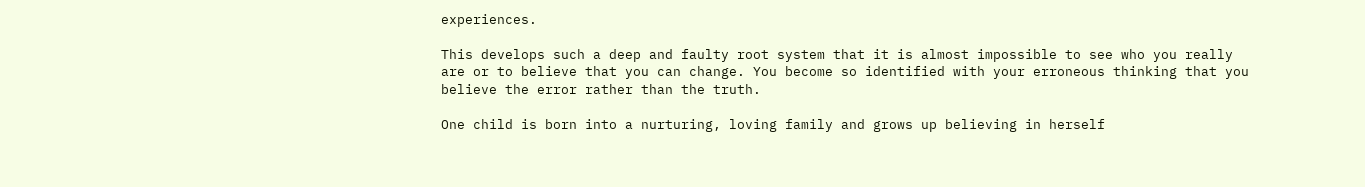experiences.

This develops such a deep and faulty root system that it is almost impossible to see who you really are or to believe that you can change. You become so identified with your erroneous thinking that you believe the error rather than the truth.

One child is born into a nurturing, loving family and grows up believing in herself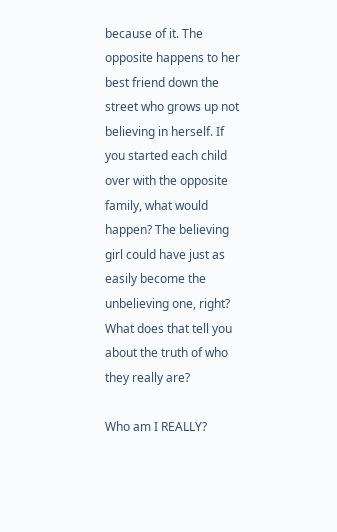because of it. The opposite happens to her best friend down the street who grows up not believing in herself. If you started each child over with the opposite family, what would happen? The believing girl could have just as easily become the unbelieving one, right? What does that tell you about the truth of who they really are?

Who am I REALLY?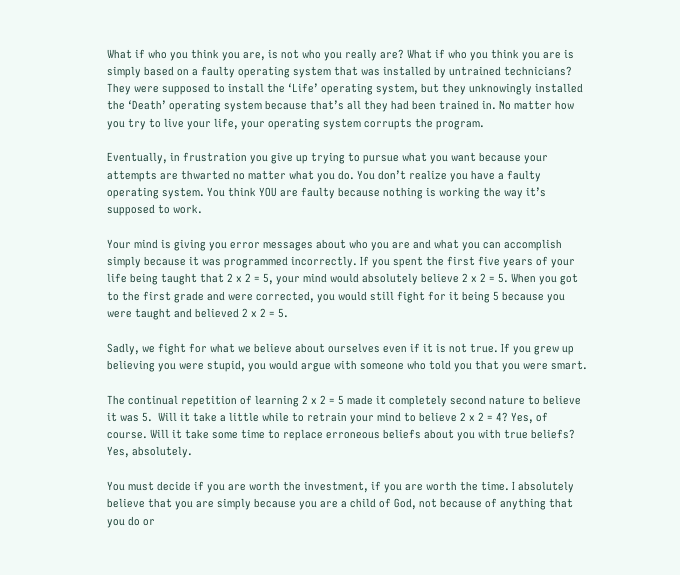What if who you think you are, is not who you really are? What if who you think you are is simply based on a faulty operating system that was installed by untrained technicians? They were supposed to install the ‘Life’ operating system, but they unknowingly installed the ‘Death’ operating system because that’s all they had been trained in. No matter how you try to live your life, your operating system corrupts the program.

Eventually, in frustration you give up trying to pursue what you want because your attempts are thwarted no matter what you do. You don’t realize you have a faulty operating system. You think YOU are faulty because nothing is working the way it’s supposed to work.

Your mind is giving you error messages about who you are and what you can accomplish simply because it was programmed incorrectly. If you spent the first five years of your life being taught that 2 x 2 = 5, your mind would absolutely believe 2 x 2 = 5. When you got to the first grade and were corrected, you would still fight for it being 5 because you were taught and believed 2 x 2 = 5.

Sadly, we fight for what we believe about ourselves even if it is not true. If you grew up believing you were stupid, you would argue with someone who told you that you were smart.

The continual repetition of learning 2 x 2 = 5 made it completely second nature to believe it was 5.  Will it take a little while to retrain your mind to believe 2 x 2 = 4? Yes, of course. Will it take some time to replace erroneous beliefs about you with true beliefs? Yes, absolutely.

You must decide if you are worth the investment, if you are worth the time. I absolutely believe that you are simply because you are a child of God, not because of anything that you do or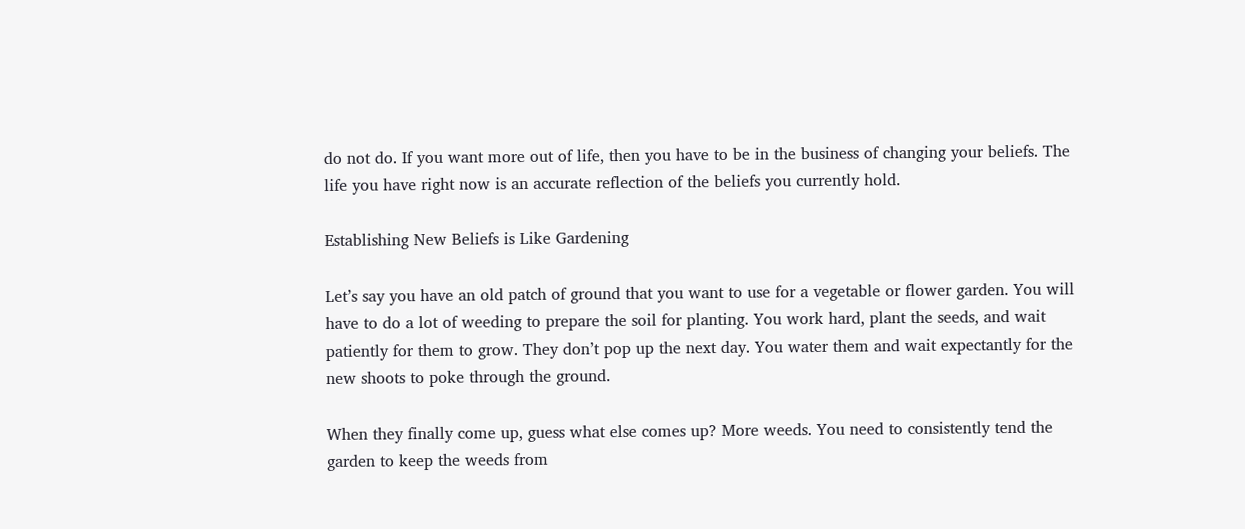do not do. If you want more out of life, then you have to be in the business of changing your beliefs. The life you have right now is an accurate reflection of the beliefs you currently hold.

Establishing New Beliefs is Like Gardening

Let’s say you have an old patch of ground that you want to use for a vegetable or flower garden. You will have to do a lot of weeding to prepare the soil for planting. You work hard, plant the seeds, and wait patiently for them to grow. They don’t pop up the next day. You water them and wait expectantly for the new shoots to poke through the ground.

When they finally come up, guess what else comes up? More weeds. You need to consistently tend the garden to keep the weeds from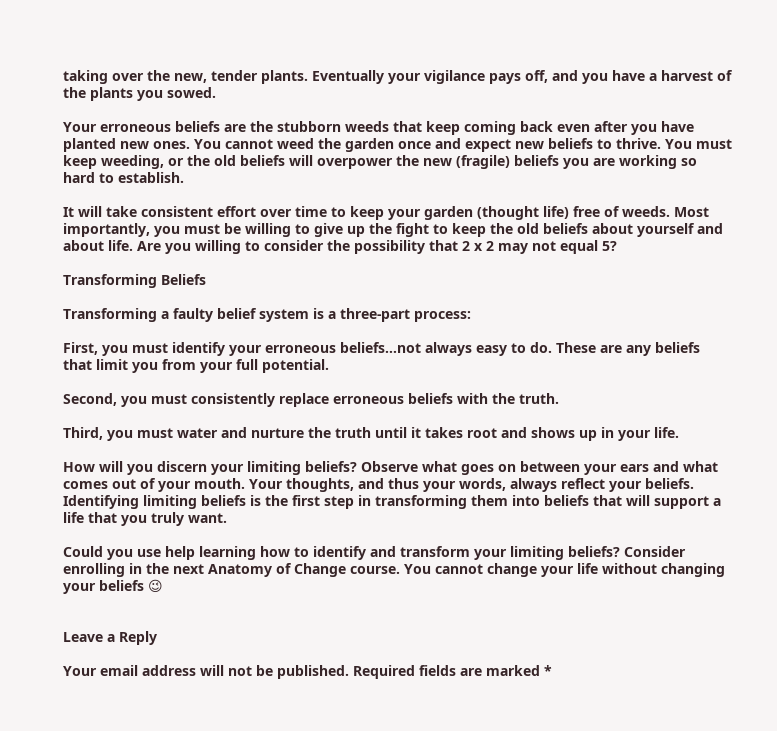taking over the new, tender plants. Eventually your vigilance pays off, and you have a harvest of the plants you sowed.

Your erroneous beliefs are the stubborn weeds that keep coming back even after you have planted new ones. You cannot weed the garden once and expect new beliefs to thrive. You must keep weeding, or the old beliefs will overpower the new (fragile) beliefs you are working so hard to establish.

It will take consistent effort over time to keep your garden (thought life) free of weeds. Most importantly, you must be willing to give up the fight to keep the old beliefs about yourself and about life. Are you willing to consider the possibility that 2 x 2 may not equal 5?

Transforming Beliefs

Transforming a faulty belief system is a three-part process:

First, you must identify your erroneous beliefs…not always easy to do. These are any beliefs that limit you from your full potential.

Second, you must consistently replace erroneous beliefs with the truth.

Third, you must water and nurture the truth until it takes root and shows up in your life.

How will you discern your limiting beliefs? Observe what goes on between your ears and what comes out of your mouth. Your thoughts, and thus your words, always reflect your beliefs. Identifying limiting beliefs is the first step in transforming them into beliefs that will support a life that you truly want.

Could you use help learning how to identify and transform your limiting beliefs? Consider enrolling in the next Anatomy of Change course. You cannot change your life without changing your beliefs 😉


Leave a Reply

Your email address will not be published. Required fields are marked *